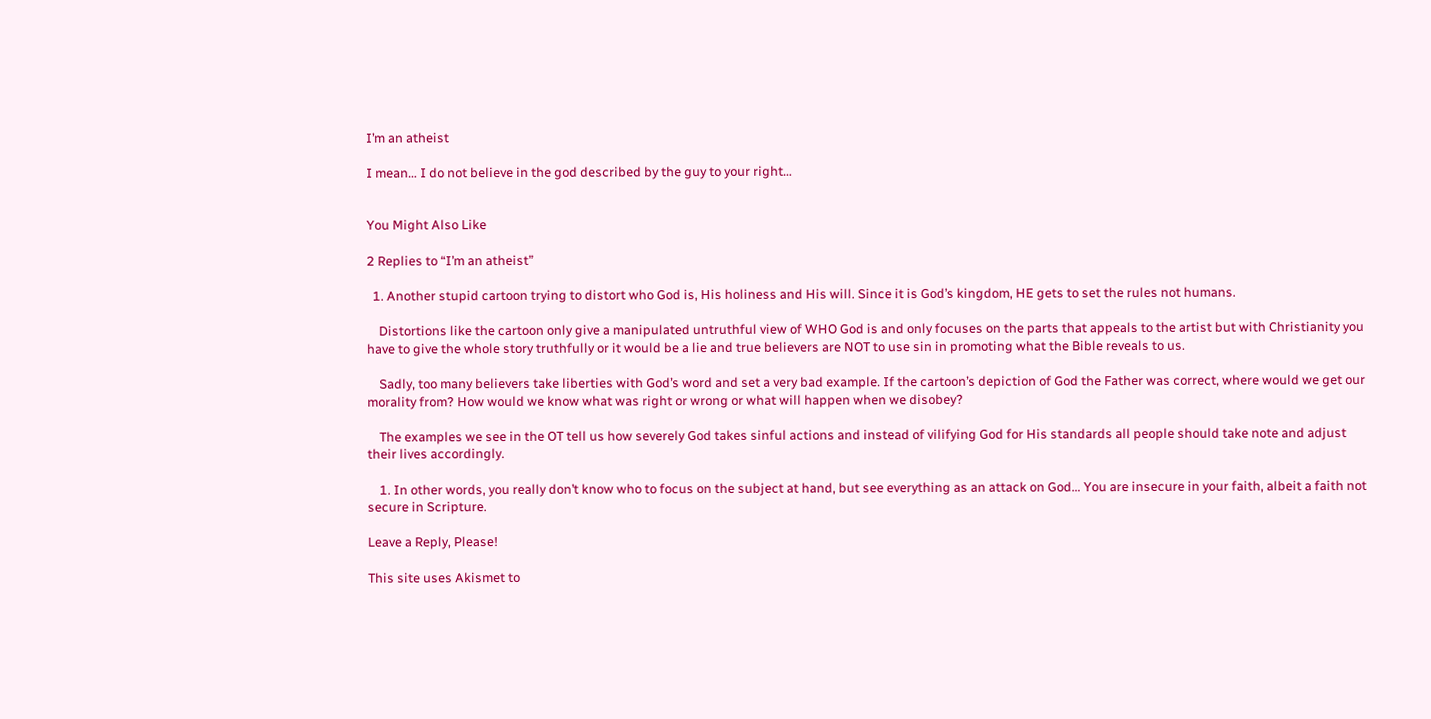I’m an atheist

I mean… I do not believe in the god described by the guy to your right…


You Might Also Like

2 Replies to “I’m an atheist”

  1. Another stupid cartoon trying to distort who God is, His holiness and His will. Since it is God’s kingdom, HE gets to set the rules not humans.

    Distortions like the cartoon only give a manipulated untruthful view of WHO God is and only focuses on the parts that appeals to the artist but with Christianity you have to give the whole story truthfully or it would be a lie and true believers are NOT to use sin in promoting what the Bible reveals to us.

    Sadly, too many believers take liberties with God’s word and set a very bad example. If the cartoon’s depiction of God the Father was correct, where would we get our morality from? How would we know what was right or wrong or what will happen when we disobey?

    The examples we see in the OT tell us how severely God takes sinful actions and instead of vilifying God for His standards all people should take note and adjust their lives accordingly.

    1. In other words, you really don’t know who to focus on the subject at hand, but see everything as an attack on God… You are insecure in your faith, albeit a faith not secure in Scripture.

Leave a Reply, Please!

This site uses Akismet to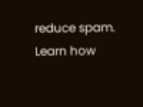reduce spam. Learn how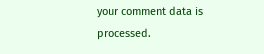your comment data is processed.